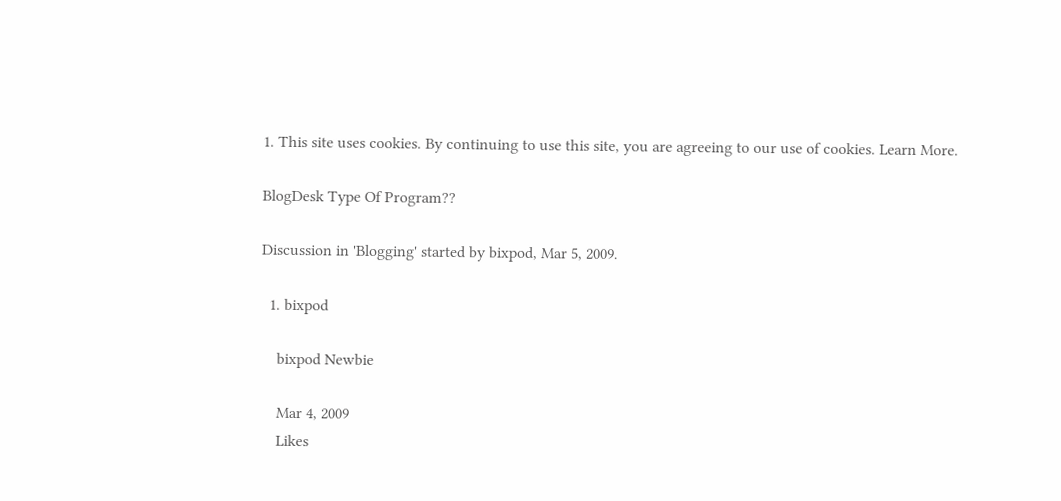1. This site uses cookies. By continuing to use this site, you are agreeing to our use of cookies. Learn More.

BlogDesk Type Of Program??

Discussion in 'Blogging' started by bixpod, Mar 5, 2009.

  1. bixpod

    bixpod Newbie

    Mar 4, 2009
    Likes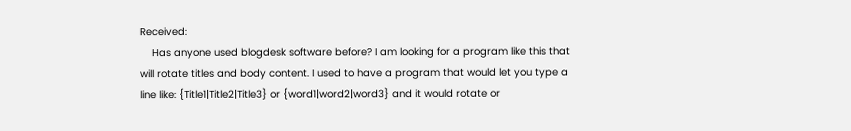Received:
    Has anyone used blogdesk software before? I am looking for a program like this that will rotate titles and body content. I used to have a program that would let you type a line like: {Title1|Title2|Title3} or {word1|word2|word3} and it would rotate or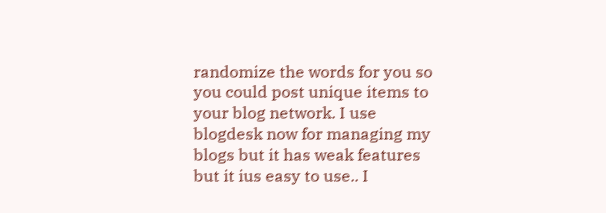randomize the words for you so you could post unique items to your blog network. I use blogdesk now for managing my blogs but it has weak features but it ius easy to use.. I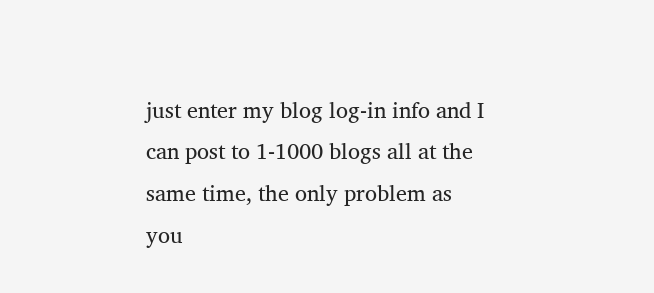just enter my blog log-in info and I can post to 1-1000 blogs all at the same time, the only problem as you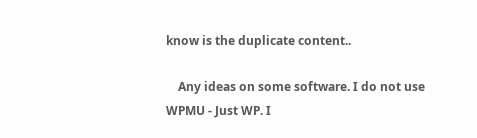know is the duplicate content..

    Any ideas on some software. I do not use WPMU - Just WP. I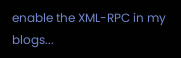enable the XML-RPC in my blogs...